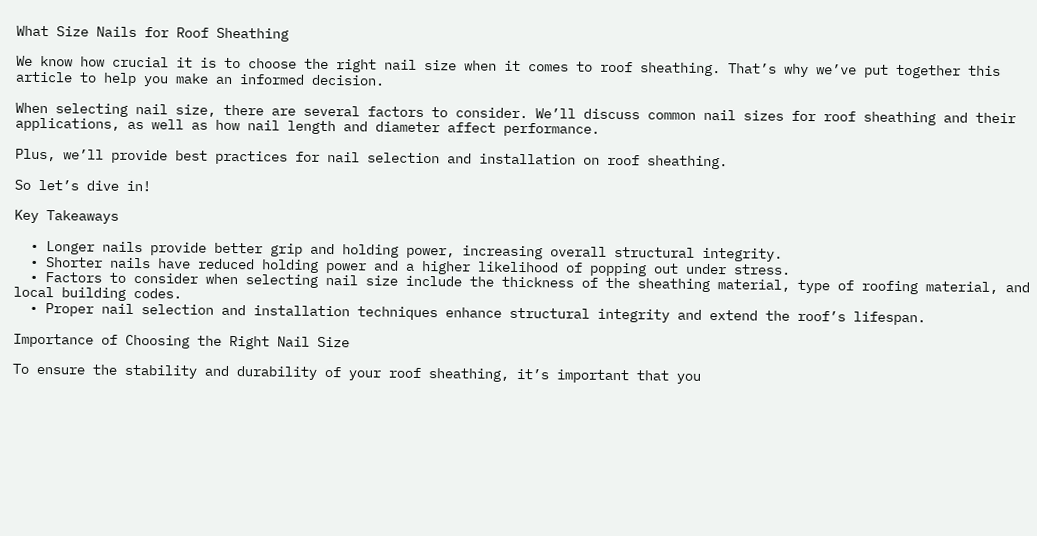What Size Nails for Roof Sheathing

We know how crucial it is to choose the right nail size when it comes to roof sheathing. That’s why we’ve put together this article to help you make an informed decision.

When selecting nail size, there are several factors to consider. We’ll discuss common nail sizes for roof sheathing and their applications, as well as how nail length and diameter affect performance.

Plus, we’ll provide best practices for nail selection and installation on roof sheathing.

So let’s dive in!

Key Takeaways

  • Longer nails provide better grip and holding power, increasing overall structural integrity.
  • Shorter nails have reduced holding power and a higher likelihood of popping out under stress.
  • Factors to consider when selecting nail size include the thickness of the sheathing material, type of roofing material, and local building codes.
  • Proper nail selection and installation techniques enhance structural integrity and extend the roof’s lifespan.

Importance of Choosing the Right Nail Size

To ensure the stability and durability of your roof sheathing, it’s important that you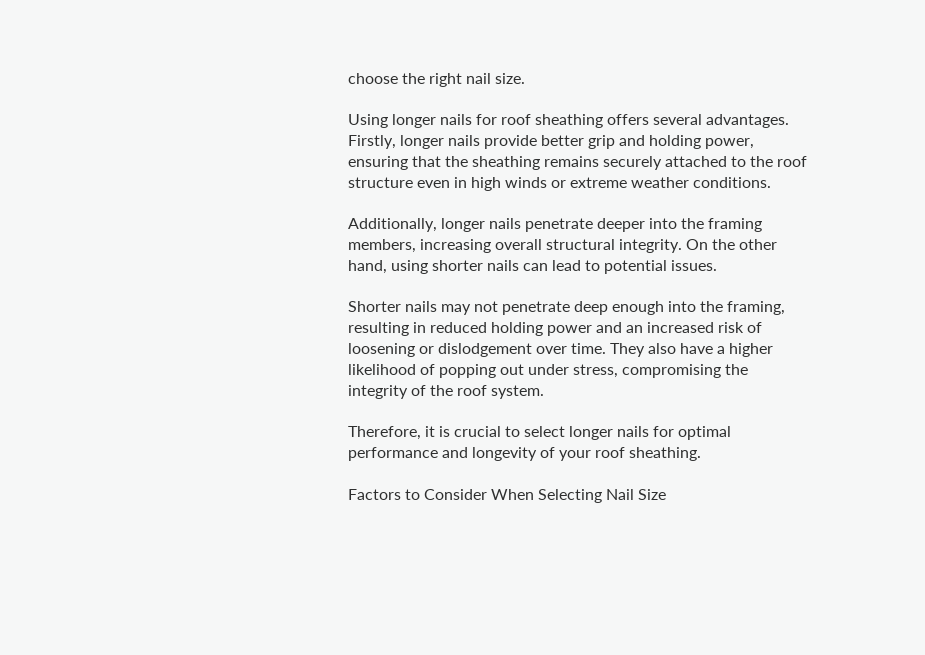choose the right nail size.

Using longer nails for roof sheathing offers several advantages. Firstly, longer nails provide better grip and holding power, ensuring that the sheathing remains securely attached to the roof structure even in high winds or extreme weather conditions.

Additionally, longer nails penetrate deeper into the framing members, increasing overall structural integrity. On the other hand, using shorter nails can lead to potential issues.

Shorter nails may not penetrate deep enough into the framing, resulting in reduced holding power and an increased risk of loosening or dislodgement over time. They also have a higher likelihood of popping out under stress, compromising the integrity of the roof system.

Therefore, it is crucial to select longer nails for optimal performance and longevity of your roof sheathing.

Factors to Consider When Selecting Nail Size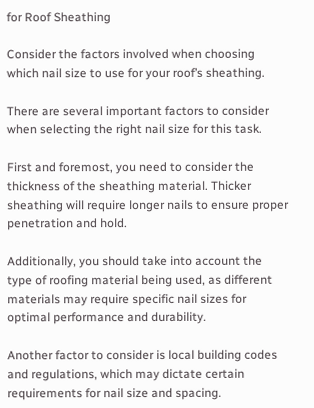for Roof Sheathing

Consider the factors involved when choosing which nail size to use for your roof’s sheathing.

There are several important factors to consider when selecting the right nail size for this task.

First and foremost, you need to consider the thickness of the sheathing material. Thicker sheathing will require longer nails to ensure proper penetration and hold.

Additionally, you should take into account the type of roofing material being used, as different materials may require specific nail sizes for optimal performance and durability.

Another factor to consider is local building codes and regulations, which may dictate certain requirements for nail size and spacing.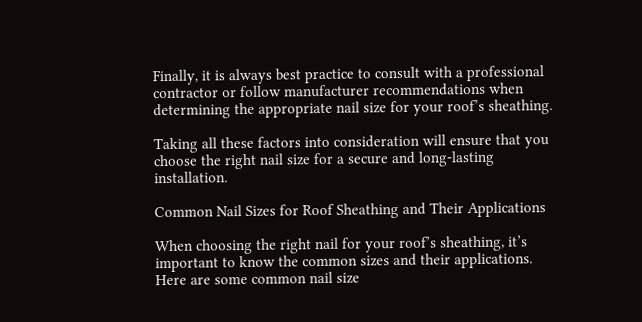Finally, it is always best practice to consult with a professional contractor or follow manufacturer recommendations when determining the appropriate nail size for your roof’s sheathing.

Taking all these factors into consideration will ensure that you choose the right nail size for a secure and long-lasting installation.

Common Nail Sizes for Roof Sheathing and Their Applications

When choosing the right nail for your roof’s sheathing, it’s important to know the common sizes and their applications. Here are some common nail size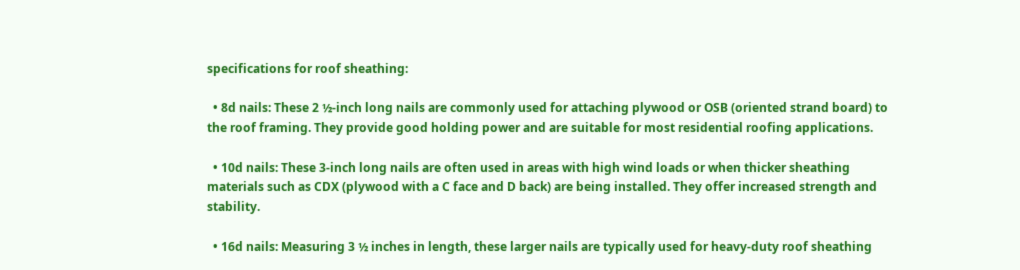specifications for roof sheathing:

  • 8d nails: These 2 ½-inch long nails are commonly used for attaching plywood or OSB (oriented strand board) to the roof framing. They provide good holding power and are suitable for most residential roofing applications.

  • 10d nails: These 3-inch long nails are often used in areas with high wind loads or when thicker sheathing materials such as CDX (plywood with a C face and D back) are being installed. They offer increased strength and stability.

  • 16d nails: Measuring 3 ½ inches in length, these larger nails are typically used for heavy-duty roof sheathing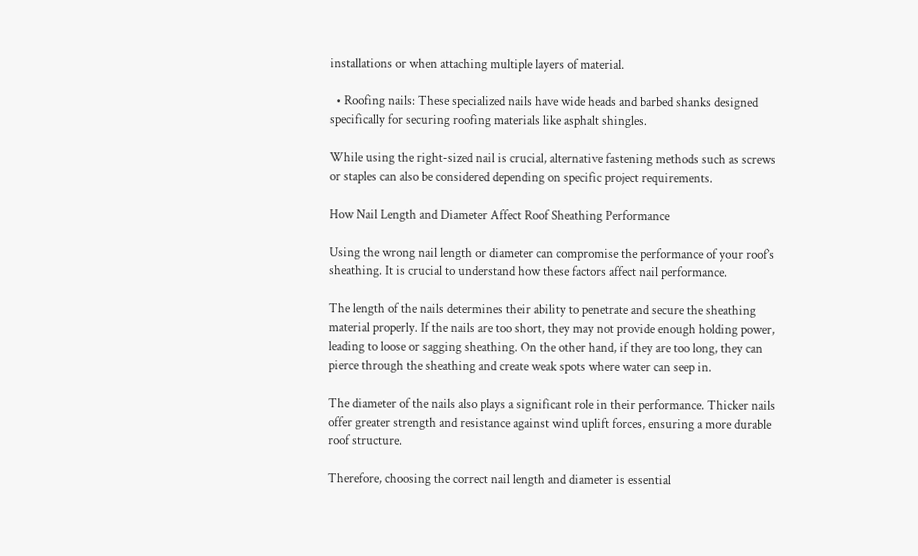installations or when attaching multiple layers of material.

  • Roofing nails: These specialized nails have wide heads and barbed shanks designed specifically for securing roofing materials like asphalt shingles.

While using the right-sized nail is crucial, alternative fastening methods such as screws or staples can also be considered depending on specific project requirements.

How Nail Length and Diameter Affect Roof Sheathing Performance

Using the wrong nail length or diameter can compromise the performance of your roof’s sheathing. It is crucial to understand how these factors affect nail performance.

The length of the nails determines their ability to penetrate and secure the sheathing material properly. If the nails are too short, they may not provide enough holding power, leading to loose or sagging sheathing. On the other hand, if they are too long, they can pierce through the sheathing and create weak spots where water can seep in.

The diameter of the nails also plays a significant role in their performance. Thicker nails offer greater strength and resistance against wind uplift forces, ensuring a more durable roof structure.

Therefore, choosing the correct nail length and diameter is essential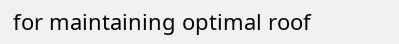for maintaining optimal roof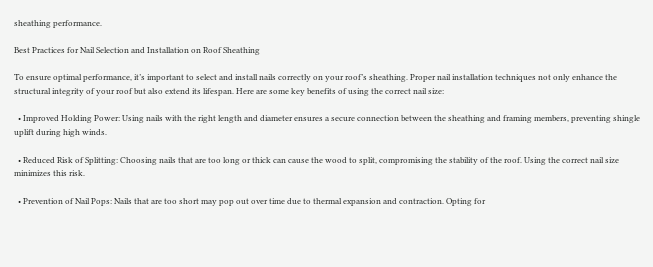sheathing performance.

Best Practices for Nail Selection and Installation on Roof Sheathing

To ensure optimal performance, it’s important to select and install nails correctly on your roof’s sheathing. Proper nail installation techniques not only enhance the structural integrity of your roof but also extend its lifespan. Here are some key benefits of using the correct nail size:

  • Improved Holding Power: Using nails with the right length and diameter ensures a secure connection between the sheathing and framing members, preventing shingle uplift during high winds.

  • Reduced Risk of Splitting: Choosing nails that are too long or thick can cause the wood to split, compromising the stability of the roof. Using the correct nail size minimizes this risk.

  • Prevention of Nail Pops: Nails that are too short may pop out over time due to thermal expansion and contraction. Opting for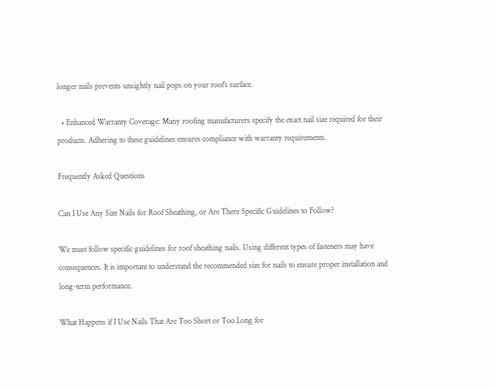longer nails prevents unsightly nail pops on your roof’s surface.

  • Enhanced Warranty Coverage: Many roofing manufacturers specify the exact nail size required for their products. Adhering to these guidelines ensures compliance with warranty requirements.

Frequently Asked Questions

Can I Use Any Size Nails for Roof Sheathing, or Are There Specific Guidelines to Follow?

We must follow specific guidelines for roof sheathing nails. Using different types of fasteners may have consequences. It is important to understand the recommended size for nails to ensure proper installation and long-term performance.

What Happens if I Use Nails That Are Too Short or Too Long for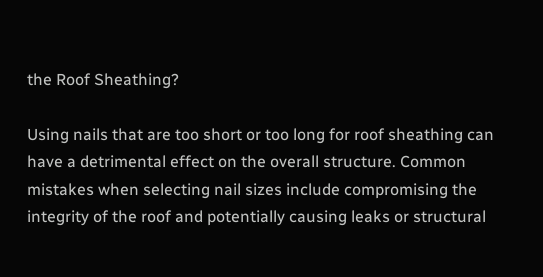the Roof Sheathing?

Using nails that are too short or too long for roof sheathing can have a detrimental effect on the overall structure. Common mistakes when selecting nail sizes include compromising the integrity of the roof and potentially causing leaks or structural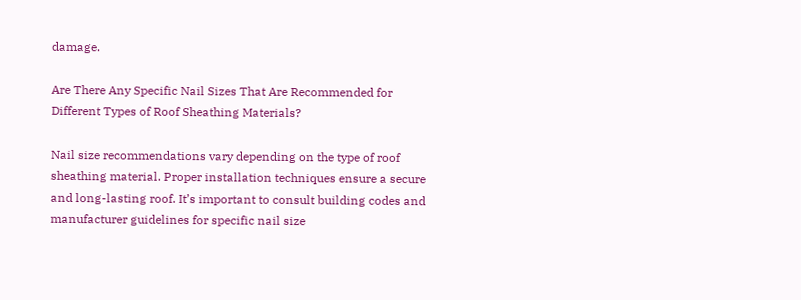damage.

Are There Any Specific Nail Sizes That Are Recommended for Different Types of Roof Sheathing Materials?

Nail size recommendations vary depending on the type of roof sheathing material. Proper installation techniques ensure a secure and long-lasting roof. It’s important to consult building codes and manufacturer guidelines for specific nail size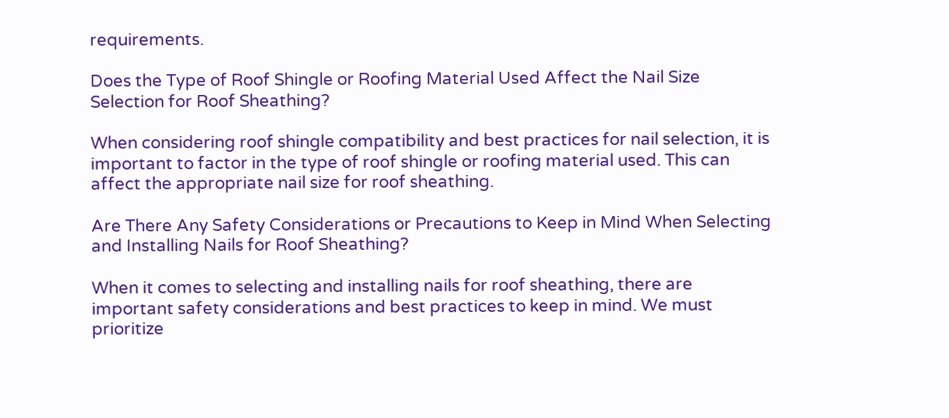requirements.

Does the Type of Roof Shingle or Roofing Material Used Affect the Nail Size Selection for Roof Sheathing?

When considering roof shingle compatibility and best practices for nail selection, it is important to factor in the type of roof shingle or roofing material used. This can affect the appropriate nail size for roof sheathing.

Are There Any Safety Considerations or Precautions to Keep in Mind When Selecting and Installing Nails for Roof Sheathing?

When it comes to selecting and installing nails for roof sheathing, there are important safety considerations and best practices to keep in mind. We must prioritize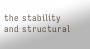the stability and structural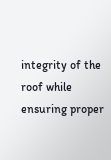integrity of the roof while ensuring proper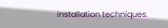installation techniques.